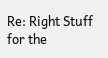Re: Right Stuff for the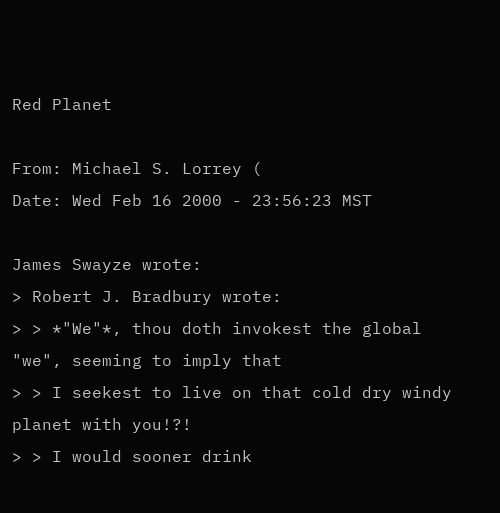Red Planet

From: Michael S. Lorrey (
Date: Wed Feb 16 2000 - 23:56:23 MST

James Swayze wrote:
> Robert J. Bradbury wrote:
> > *"We"*, thou doth invokest the global "we", seeming to imply that
> > I seekest to live on that cold dry windy planet with you!?!
> > I would sooner drink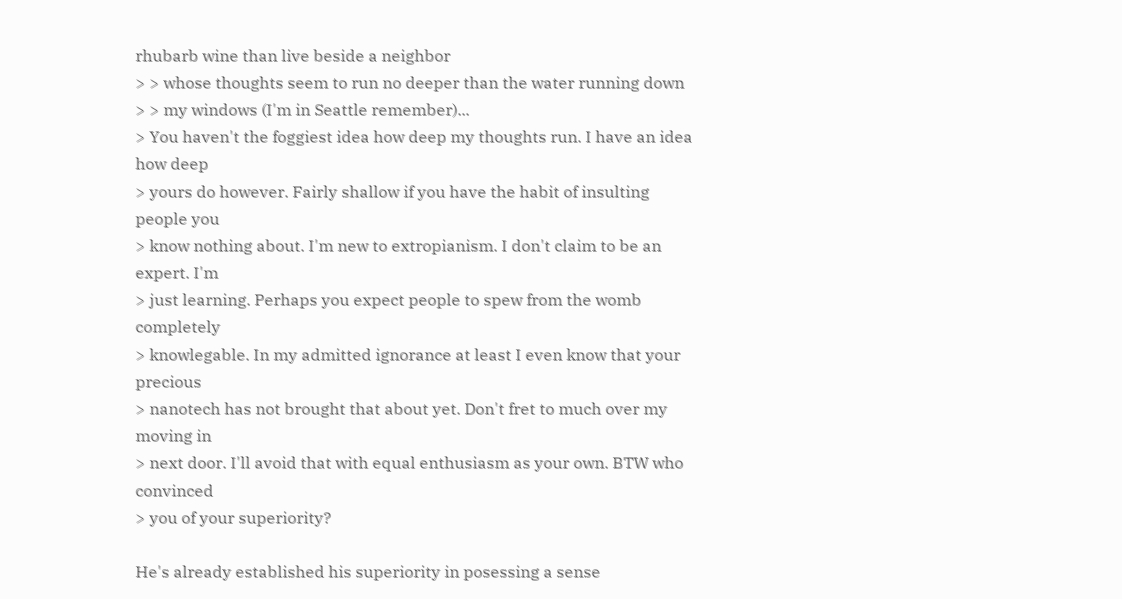rhubarb wine than live beside a neighbor
> > whose thoughts seem to run no deeper than the water running down
> > my windows (I'm in Seattle remember)...
> You haven't the foggiest idea how deep my thoughts run. I have an idea how deep
> yours do however. Fairly shallow if you have the habit of insulting people you
> know nothing about. I'm new to extropianism. I don't claim to be an expert. I'm
> just learning. Perhaps you expect people to spew from the womb completely
> knowlegable. In my admitted ignorance at least I even know that your precious
> nanotech has not brought that about yet. Don't fret to much over my moving in
> next door. I'll avoid that with equal enthusiasm as your own. BTW who convinced
> you of your superiority?

He's already established his superiority in posessing a sense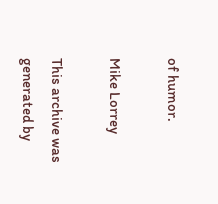of humor.

Mike Lorrey

This archive was generated by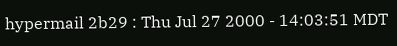hypermail 2b29 : Thu Jul 27 2000 - 14:03:51 MDT